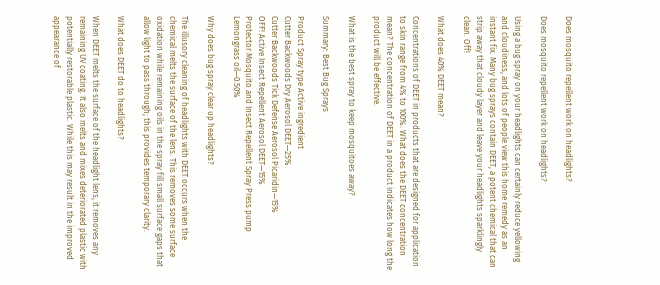Does mosquito repellent work on headlights?

Does mosquito repellent work on headlights?

Using a bug spray on your headlights can certainly reduce yellowing and cloudiness, and lots of people view this home remedy as an instant fix. Many bug sprays contain DEET, a potent chemical that can strip away that cloudy layer and leave your headlights sparklingly clean. Off!

What does 40% DEET mean?

Concentrations of DEET in products that are designed for application to skin range from 4% to 100%. What does the DEET concentration mean? The concentration of DEET in a product indicates how long the product will be effective.

What is the best spray to keep mosquitoes away?

Summary: Best Bug Sprays

Product Spray type Active ingredient
Cutter Backwoods Dry Aerosol DEET—25%
Cutter Backwoods Tick Defense Aerosol Picaridin—15%
OFF! Active Insect Repellent Aerosol DEET—15%
Protector Mosquito and Insect Repellent Spray Press pump Lemongrass oil—0.50%

Why does bug spray clear up headlights?

The illusory cleaning of headlights with DEET occurs when the chemical melts the surface of the lens. This removes some surface oxidation while remaining oils in the spray fill small surface gaps that allow light to pass through; this provides temporary clarity.

What does DEET do to headlights?

When DEET melts the surface of the headlight lens, it removes any remaining UV coating. It also melts and mixes deteriorated plastic with potentially restorable plastic. While this may result in the improved appearance of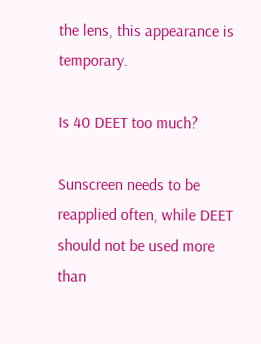the lens, this appearance is temporary.

Is 40 DEET too much?

Sunscreen needs to be reapplied often, while DEET should not be used more than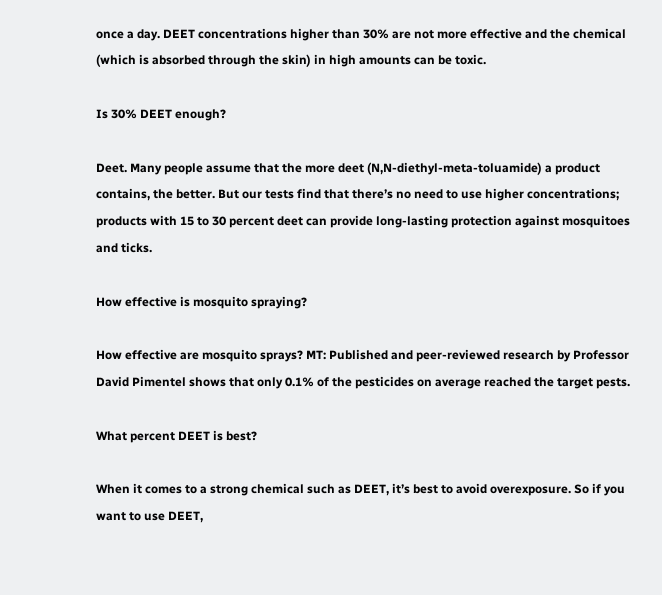once a day. DEET concentrations higher than 30% are not more effective and the chemical (which is absorbed through the skin) in high amounts can be toxic.

Is 30% DEET enough?

Deet. Many people assume that the more deet (N,N-diethyl-meta-toluamide) a product contains, the better. But our tests find that there’s no need to use higher concentrations; products with 15 to 30 percent deet can provide long-lasting protection against mosquitoes and ticks.

How effective is mosquito spraying?

How effective are mosquito sprays? MT: Published and peer-reviewed research by Professor David Pimentel shows that only 0.1% of the pesticides on average reached the target pests.

What percent DEET is best?

When it comes to a strong chemical such as DEET, it’s best to avoid overexposure. So if you want to use DEET,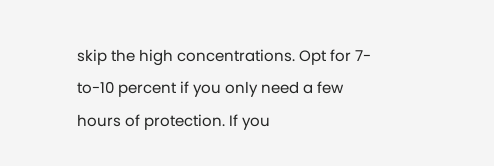skip the high concentrations. Opt for 7-to-10 percent if you only need a few hours of protection. If you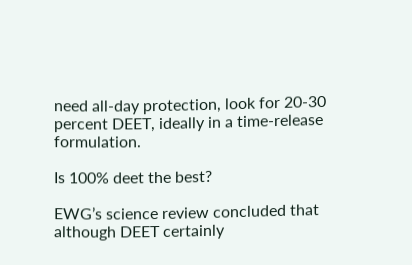need all-day protection, look for 20-30 percent DEET, ideally in a time-release formulation.

Is 100% deet the best?

EWG’s science review concluded that although DEET certainly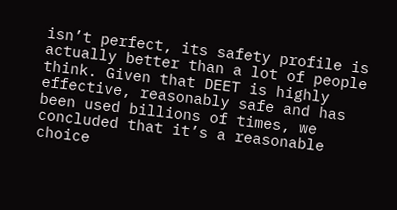isn’t perfect, its safety profile is actually better than a lot of people think. Given that DEET is highly effective, reasonably safe and has been used billions of times, we concluded that it’s a reasonable choice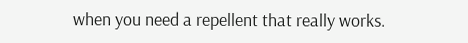when you need a repellent that really works.